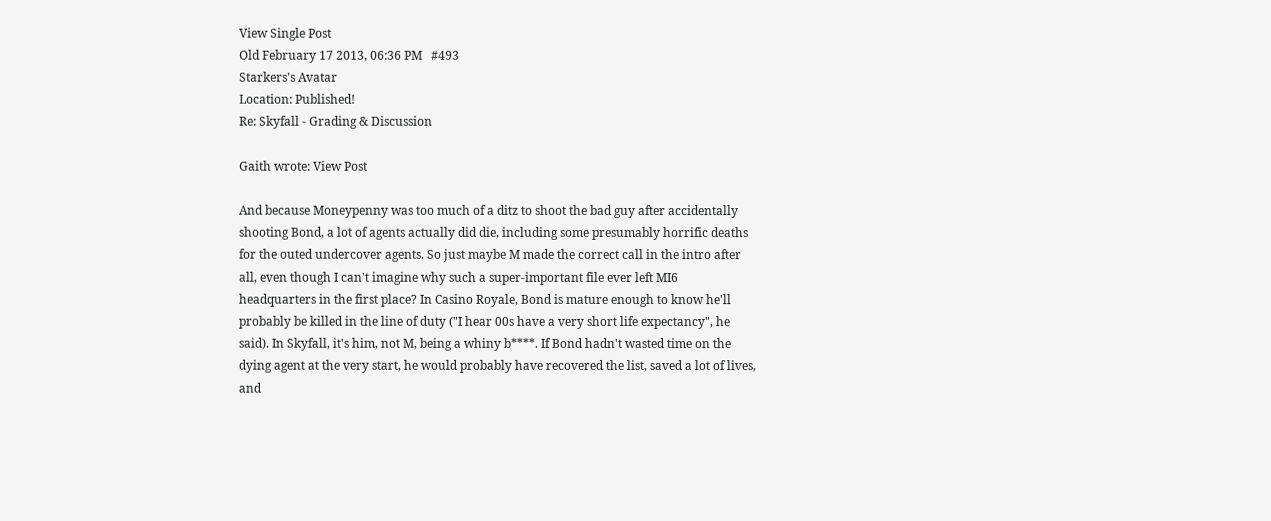View Single Post
Old February 17 2013, 06:36 PM   #493
Starkers's Avatar
Location: Published!
Re: Skyfall - Grading & Discussion

Gaith wrote: View Post

And because Moneypenny was too much of a ditz to shoot the bad guy after accidentally shooting Bond, a lot of agents actually did die, including some presumably horrific deaths for the outed undercover agents. So just maybe M made the correct call in the intro after all, even though I can't imagine why such a super-important file ever left MI6 headquarters in the first place? In Casino Royale, Bond is mature enough to know he'll probably be killed in the line of duty ("I hear 00s have a very short life expectancy", he said). In Skyfall, it's him, not M, being a whiny b****. If Bond hadn't wasted time on the dying agent at the very start, he would probably have recovered the list, saved a lot of lives, and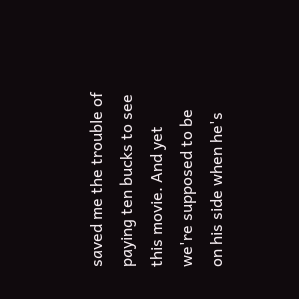saved me the trouble of paying ten bucks to see this movie. And yet we're supposed to be on his side when he's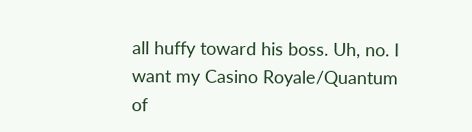all huffy toward his boss. Uh, no. I want my Casino Royale/Quantum of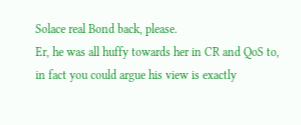Solace real Bond back, please.
Er, he was all huffy towards her in CR and QoS to, in fact you could argue his view is exactly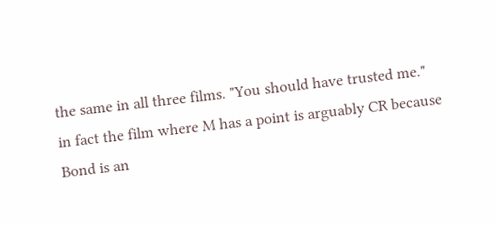the same in all three films. "You should have trusted me." in fact the film where M has a point is arguably CR because Bond is an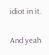idiot in it.

And yeah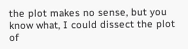the plot makes no sense, but you know what, I could dissect the plot of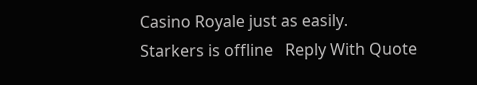Casino Royale just as easily.
Starkers is offline   Reply With Quote